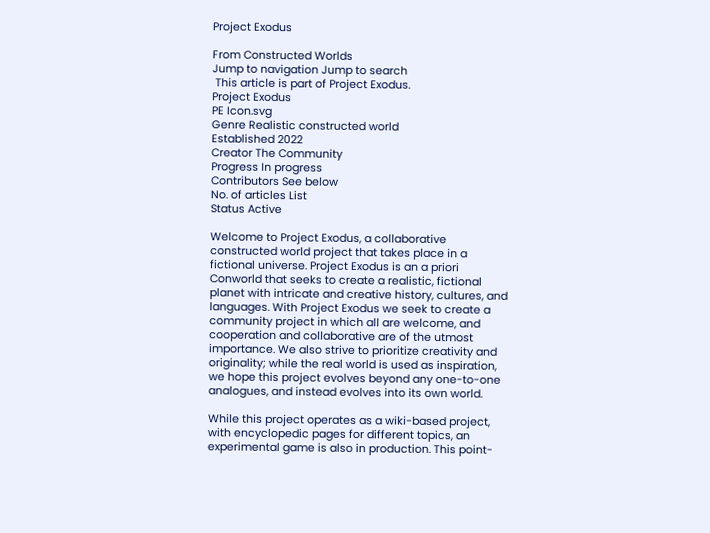Project Exodus

From Constructed Worlds
Jump to navigation Jump to search
 This article is part of Project Exodus.
Project Exodus
PE Icon.svg
Genre Realistic constructed world
Established 2022
Creator The Community
Progress In progress
Contributors See below
No. of articles List
Status Active

Welcome to Project Exodus, a collaborative constructed world project that takes place in a fictional universe. Project Exodus is an a priori Conworld that seeks to create a realistic, fictional planet with intricate and creative history, cultures, and languages. With Project Exodus we seek to create a community project in which all are welcome, and cooperation and collaborative are of the utmost importance. We also strive to prioritize creativity and originality; while the real world is used as inspiration, we hope this project evolves beyond any one-to-one analogues, and instead evolves into its own world.

While this project operates as a wiki-based project, with encyclopedic pages for different topics, an experimental game is also in production. This point-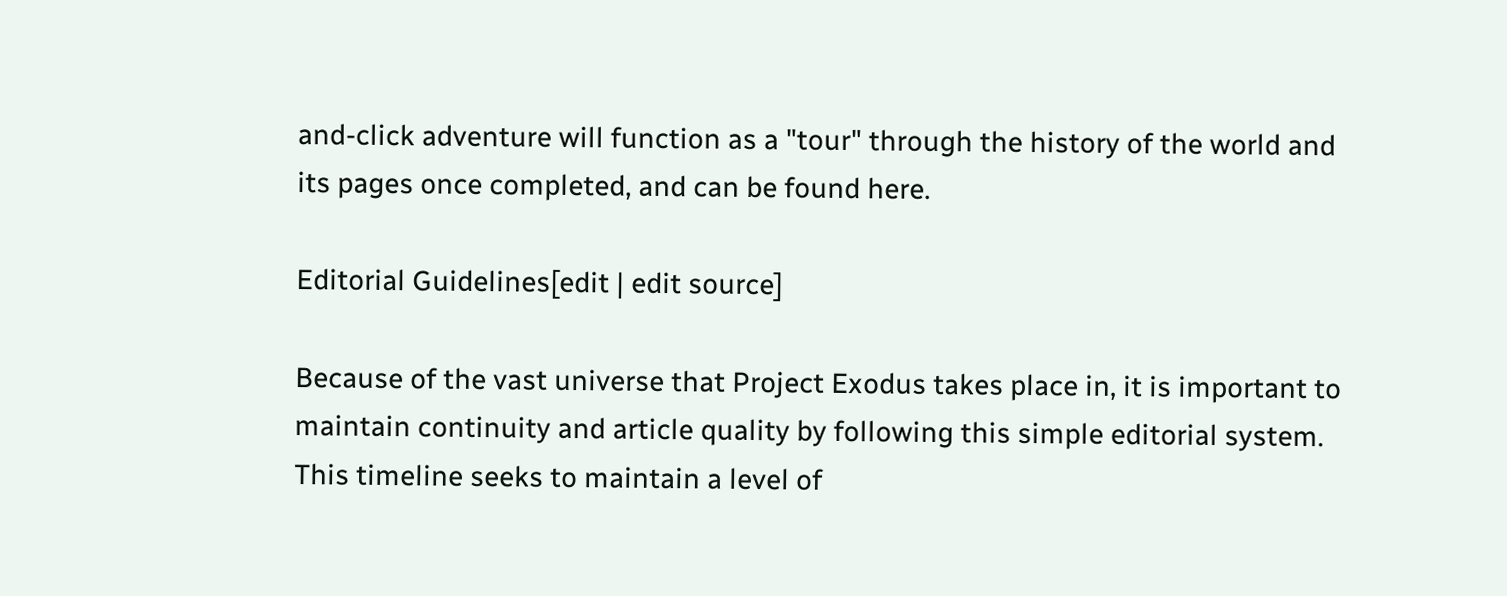and-click adventure will function as a "tour" through the history of the world and its pages once completed, and can be found here.

Editorial Guidelines[edit | edit source]

Because of the vast universe that Project Exodus takes place in, it is important to maintain continuity and article quality by following this simple editorial system. This timeline seeks to maintain a level of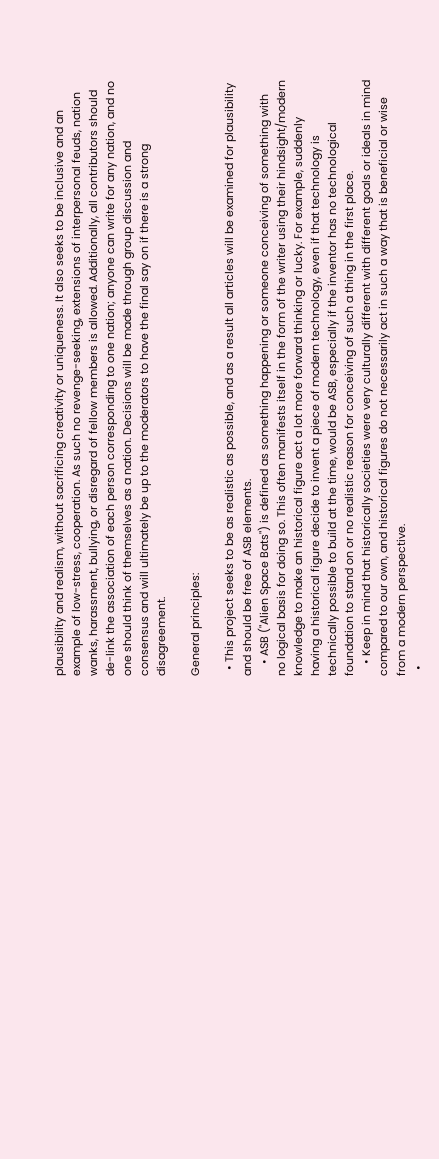plausibility and realism, without sacrificing creativity or uniqueness. It also seeks to be inclusive and an example of low-stress, cooperation. As such no revenge-seeking, extensions of interpersonal feuds, nation wanks, harassment, bullying, or disregard of fellow members is allowed. Additionally, all contributors should de-link the association of each person corresponding to one nation; anyone can write for any nation, and no one should think of themselves as a nation. Decisions will be made through group discussion and consensus and will ultimately be up to the moderators to have the final say on if there is a strong disagreement.

General principles:

  • This project seeks to be as realistic as possible, and as a result all articles will be examined for plausibility and should be free of ASB elements.
    • ASB ("Alien Space Bats") is defined as something happening or someone conceiving of something with no logical basis for doing so. This often manifests itself in the form of the writer using their hindsight/modern knowledge to make an historical figure act a lot more forward thinking or lucky. For example, suddenly having a historical figure decide to invent a piece of modern technology, even if that technology is technically possible to build at the time, would be ASB, especially if the inventor has no technological foundation to stand on or no realistic reason for conceiving of such a thing in the first place.
    • Keep in mind that historically societies were very culturally different with different goals or ideals in mind compared to our own, and historical figures do not necessarily act in such a way that is beneficial or wise from a modern perspective.
  •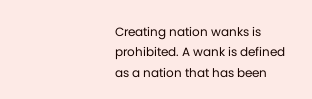Creating nation wanks is prohibited. A wank is defined as a nation that has been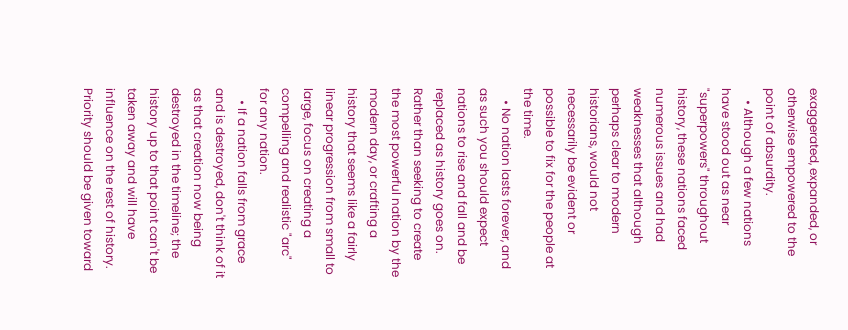exaggerated, expanded, or otherwise empowered to the point of absurdity.
    • Although a few nations have stood out as near "superpowers" throughout history, these nations faced numerous issues and had weaknesses that although perhaps clear to modern historians, would not necessarily be evident or possible to fix for the people at the time.
    • No nation lasts forever, and as such you should expect nations to rise and fall and be replaced as history goes on. Rather than seeking to create the most powerful nation by the modern day, or crafting a history that seems like a fairly linear progression from small to large, focus on creating a compelling and realistic "arc" for any nation.
    • If a nation falls from grace and is destroyed, don't think of it as that creation now being destroyed in the timeline; the history up to that point can't be taken away and will have influence on the rest of history. Priority should be given toward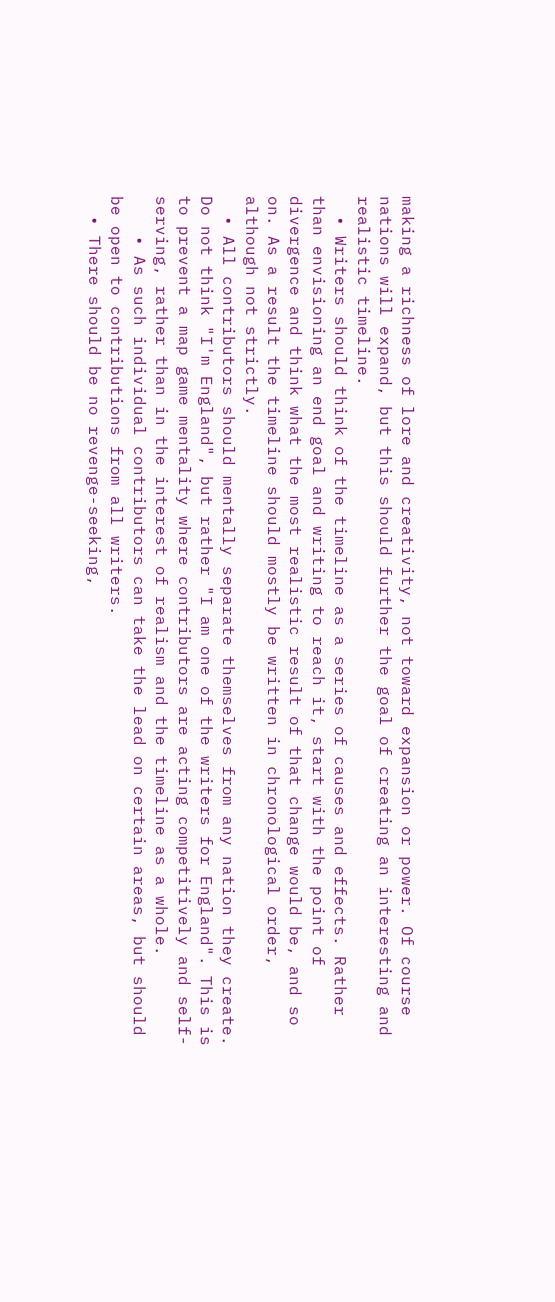making a richness of lore and creativity, not toward expansion or power. Of course nations will expand, but this should further the goal of creating an interesting and realistic timeline.
  • Writers should think of the timeline as a series of causes and effects. Rather than envisioning an end goal and writing to reach it, start with the point of divergence and think what the most realistic result of that change would be, and so on. As a result the timeline should mostly be written in chronological order, although not strictly.
  • All contributors should mentally separate themselves from any nation they create. Do not think "I'm England", but rather "I am one of the writers for England". This is to prevent a map game mentality where contributors are acting competitively and self-serving, rather than in the interest of realism and the timeline as a whole.
    • As such individual contributors can take the lead on certain areas, but should be open to contributions from all writers.
  • There should be no revenge-seeking,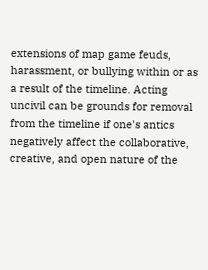extensions of map game feuds, harassment, or bullying within or as a result of the timeline. Acting uncivil can be grounds for removal from the timeline if one's antics negatively affect the collaborative, creative, and open nature of the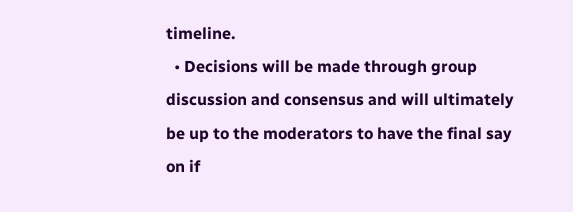timeline.
  • Decisions will be made through group discussion and consensus and will ultimately be up to the moderators to have the final say on if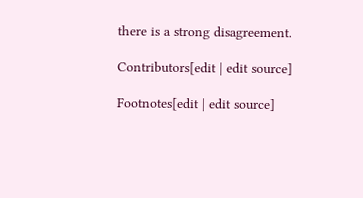there is a strong disagreement.

Contributors[edit | edit source]

Footnotes[edit | edit source]